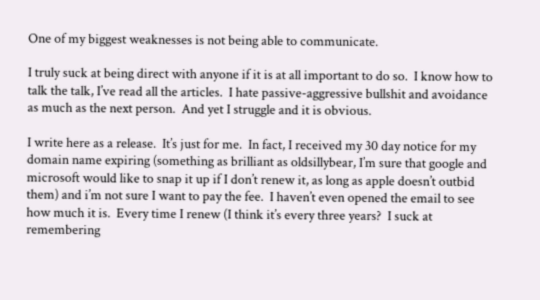One of my biggest weaknesses is not being able to communicate.

I truly suck at being direct with anyone if it is at all important to do so.  I know how to talk the talk, I’ve read all the articles.  I hate passive-aggressive bullshit and avoidance as much as the next person.  And yet I struggle and it is obvious.

I write here as a release.  It’s just for me.  In fact, I received my 30 day notice for my domain name expiring (something as brilliant as oldsillybear, I’m sure that google and microsoft would like to snap it up if I don’t renew it, as long as apple doesn’t outbid them) and i’m not sure I want to pay the fee.  I haven’t even opened the email to see how much it is.  Every time I renew (I think it’s every three years?  I suck at remembering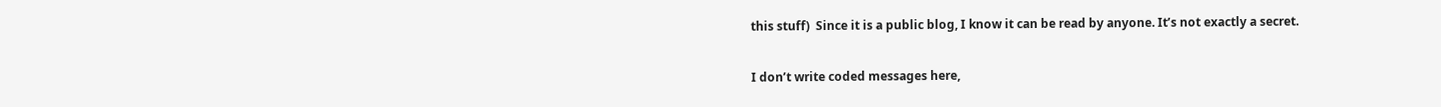this stuff)  Since it is a public blog, I know it can be read by anyone. It’s not exactly a secret.

I don’t write coded messages here,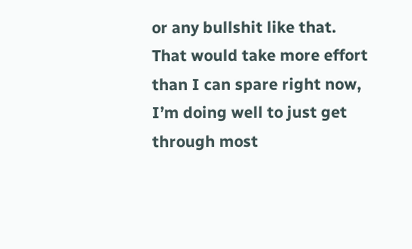or any bullshit like that.  That would take more effort than I can spare right now, I’m doing well to just get through most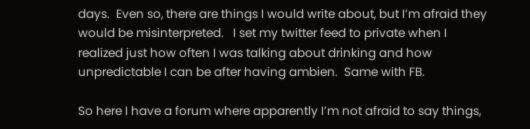days.  Even so, there are things I would write about, but I’m afraid they would be misinterpreted.   I set my twitter feed to private when I realized just how often I was talking about drinking and how unpredictable I can be after having ambien.  Same with FB.

So here I have a forum where apparently I’m not afraid to say things,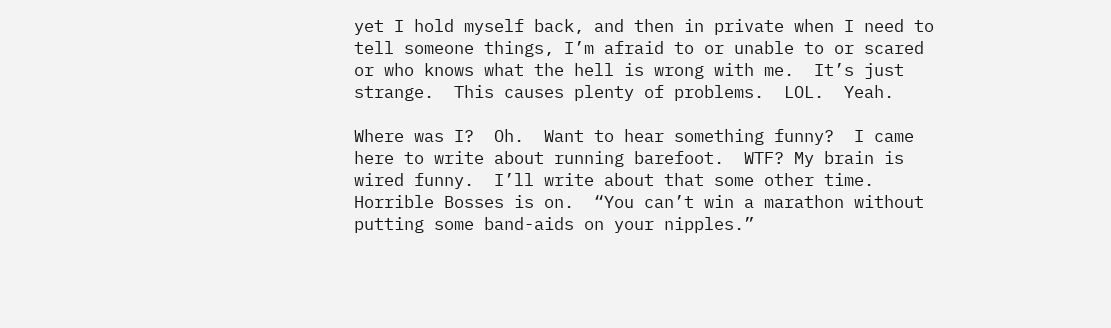yet I hold myself back, and then in private when I need to tell someone things, I’m afraid to or unable to or scared or who knows what the hell is wrong with me.  It’s just strange.  This causes plenty of problems.  LOL.  Yeah.

Where was I?  Oh.  Want to hear something funny?  I came here to write about running barefoot.  WTF? My brain is wired funny.  I’ll write about that some other time.  Horrible Bosses is on.  “You can’t win a marathon without putting some band-aids on your nipples.”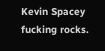Kevin Spacey fucking rocks.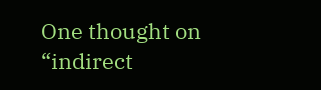One thought on “indirect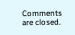Comments are closed.